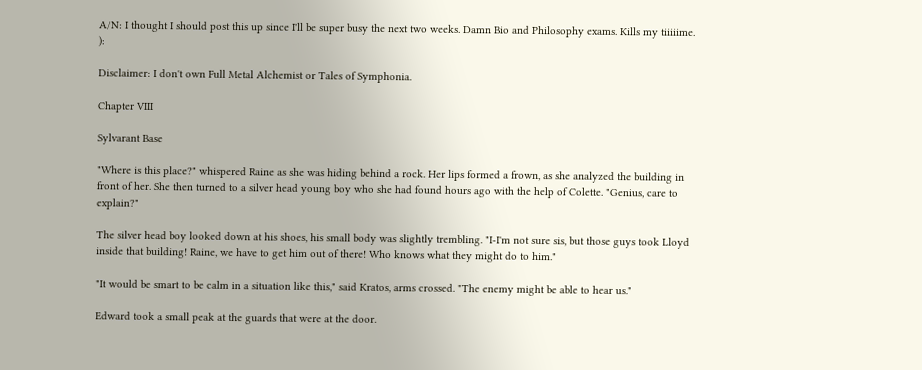A/N: I thought I should post this up since I'll be super busy the next two weeks. Damn Bio and Philosophy exams. Kills my tiiiiime. ):

Disclaimer: I don't own Full Metal Alchemist or Tales of Symphonia.

Chapter VIII

Sylvarant Base

"Where is this place?" whispered Raine as she was hiding behind a rock. Her lips formed a frown, as she analyzed the building in front of her. She then turned to a silver head young boy who she had found hours ago with the help of Colette. "Genius, care to explain?"

The silver head boy looked down at his shoes, his small body was slightly trembling. "I-I'm not sure sis, but those guys took Lloyd inside that building! Raine, we have to get him out of there! Who knows what they might do to him."

"It would be smart to be calm in a situation like this," said Kratos, arms crossed. "The enemy might be able to hear us."

Edward took a small peak at the guards that were at the door.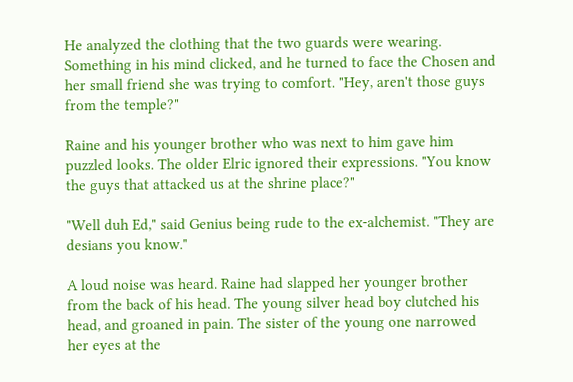He analyzed the clothing that the two guards were wearing. Something in his mind clicked, and he turned to face the Chosen and her small friend she was trying to comfort. "Hey, aren't those guys from the temple?"

Raine and his younger brother who was next to him gave him puzzled looks. The older Elric ignored their expressions. "You know the guys that attacked us at the shrine place?"

"Well duh Ed," said Genius being rude to the ex-alchemist. "They are desians you know."

A loud noise was heard. Raine had slapped her younger brother from the back of his head. The young silver head boy clutched his head, and groaned in pain. The sister of the young one narrowed her eyes at the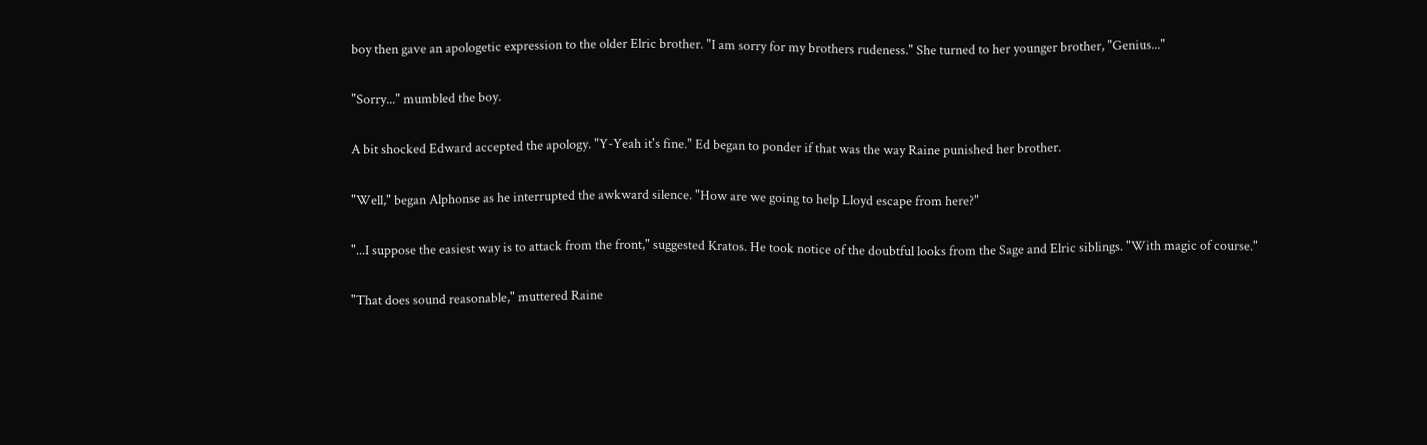boy then gave an apologetic expression to the older Elric brother. "I am sorry for my brothers rudeness." She turned to her younger brother, "Genius..."

"Sorry..." mumbled the boy.

A bit shocked Edward accepted the apology. "Y-Yeah it's fine." Ed began to ponder if that was the way Raine punished her brother.

"Well," began Alphonse as he interrupted the awkward silence. "How are we going to help Lloyd escape from here?"

"...I suppose the easiest way is to attack from the front," suggested Kratos. He took notice of the doubtful looks from the Sage and Elric siblings. "With magic of course."

"That does sound reasonable," muttered Raine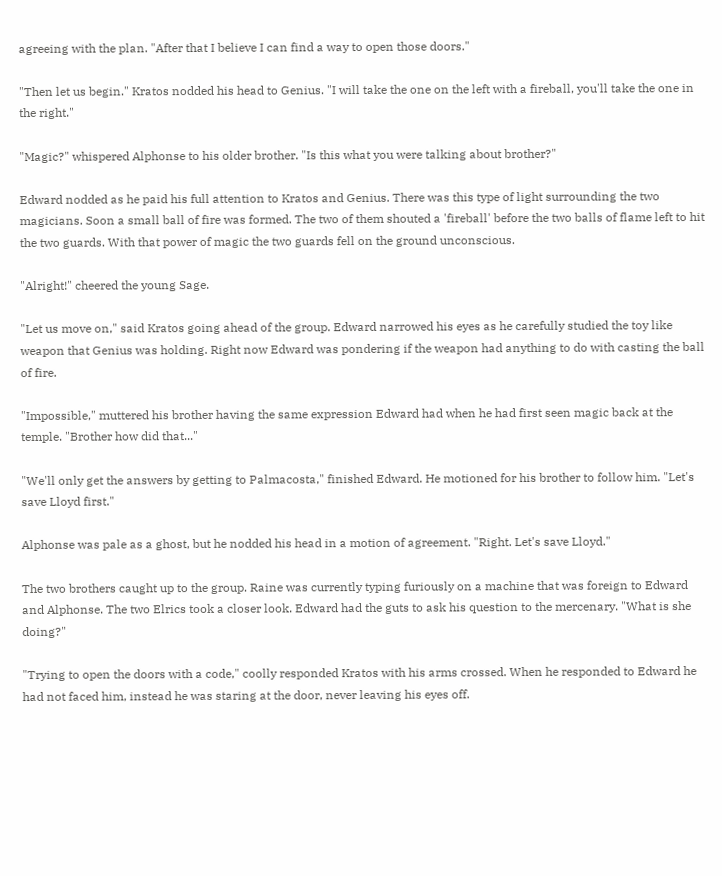agreeing with the plan. "After that I believe I can find a way to open those doors."

"Then let us begin." Kratos nodded his head to Genius. "I will take the one on the left with a fireball, you'll take the one in the right."

"Magic?" whispered Alphonse to his older brother. "Is this what you were talking about brother?"

Edward nodded as he paid his full attention to Kratos and Genius. There was this type of light surrounding the two magicians. Soon a small ball of fire was formed. The two of them shouted a 'fireball' before the two balls of flame left to hit the two guards. With that power of magic the two guards fell on the ground unconscious.

"Alright!" cheered the young Sage.

"Let us move on," said Kratos going ahead of the group. Edward narrowed his eyes as he carefully studied the toy like weapon that Genius was holding. Right now Edward was pondering if the weapon had anything to do with casting the ball of fire.

"Impossible," muttered his brother having the same expression Edward had when he had first seen magic back at the temple. "Brother how did that..."

"We'll only get the answers by getting to Palmacosta," finished Edward. He motioned for his brother to follow him. "Let's save Lloyd first."

Alphonse was pale as a ghost, but he nodded his head in a motion of agreement. "Right. Let's save Lloyd."

The two brothers caught up to the group. Raine was currently typing furiously on a machine that was foreign to Edward and Alphonse. The two Elrics took a closer look. Edward had the guts to ask his question to the mercenary. "What is she doing?"

"Trying to open the doors with a code," coolly responded Kratos with his arms crossed. When he responded to Edward he had not faced him, instead he was staring at the door, never leaving his eyes off.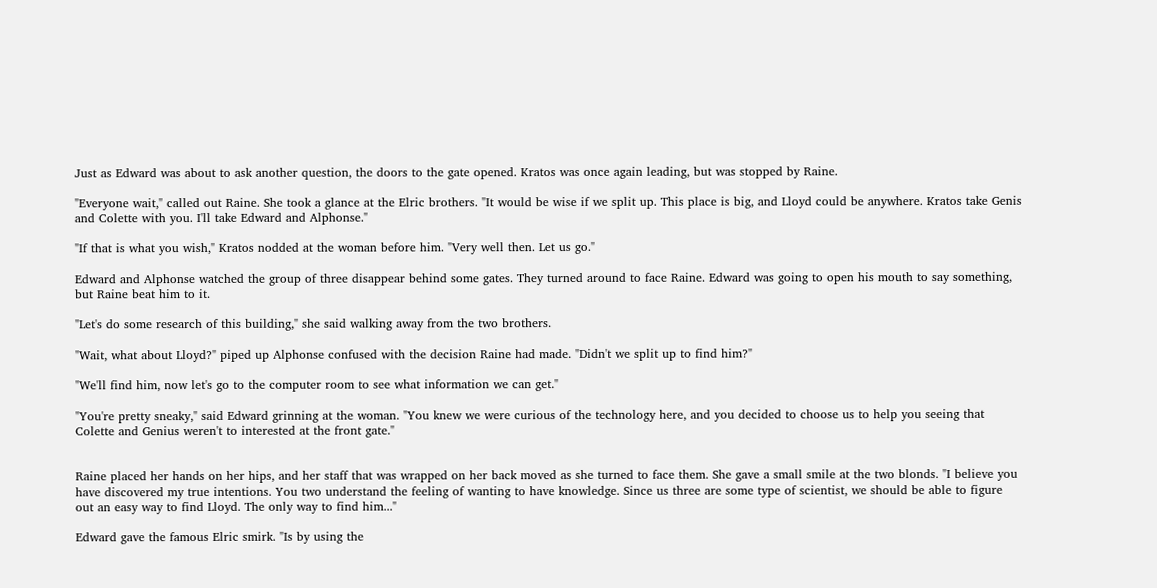Just as Edward was about to ask another question, the doors to the gate opened. Kratos was once again leading, but was stopped by Raine.

"Everyone wait," called out Raine. She took a glance at the Elric brothers. "It would be wise if we split up. This place is big, and Lloyd could be anywhere. Kratos take Genis and Colette with you. I'll take Edward and Alphonse."

"If that is what you wish," Kratos nodded at the woman before him. "Very well then. Let us go."

Edward and Alphonse watched the group of three disappear behind some gates. They turned around to face Raine. Edward was going to open his mouth to say something, but Raine beat him to it.

"Let's do some research of this building," she said walking away from the two brothers.

"Wait, what about Lloyd?" piped up Alphonse confused with the decision Raine had made. "Didn't we split up to find him?"

"We'll find him, now let's go to the computer room to see what information we can get."

"You're pretty sneaky," said Edward grinning at the woman. "You knew we were curious of the technology here, and you decided to choose us to help you seeing that Colette and Genius weren't to interested at the front gate."


Raine placed her hands on her hips, and her staff that was wrapped on her back moved as she turned to face them. She gave a small smile at the two blonds. "I believe you have discovered my true intentions. You two understand the feeling of wanting to have knowledge. Since us three are some type of scientist, we should be able to figure out an easy way to find Lloyd. The only way to find him..."

Edward gave the famous Elric smirk. "Is by using the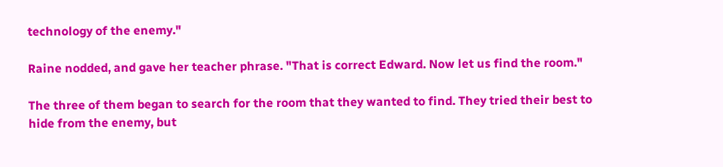technology of the enemy."

Raine nodded, and gave her teacher phrase. "That is correct Edward. Now let us find the room."

The three of them began to search for the room that they wanted to find. They tried their best to hide from the enemy, but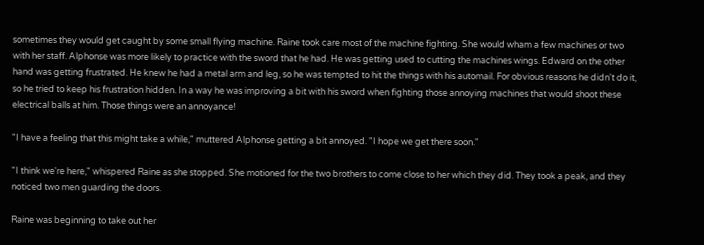sometimes they would get caught by some small flying machine. Raine took care most of the machine fighting. She would wham a few machines or two with her staff. Alphonse was more likely to practice with the sword that he had. He was getting used to cutting the machines wings. Edward on the other hand was getting frustrated. He knew he had a metal arm and leg, so he was tempted to hit the things with his automail. For obvious reasons he didn't do it, so he tried to keep his frustration hidden. In a way he was improving a bit with his sword when fighting those annoying machines that would shoot these electrical balls at him. Those things were an annoyance!

"I have a feeling that this might take a while," muttered Alphonse getting a bit annoyed. "I hope we get there soon."

"I think we're here," whispered Raine as she stopped. She motioned for the two brothers to come close to her which they did. They took a peak, and they noticed two men guarding the doors.

Raine was beginning to take out her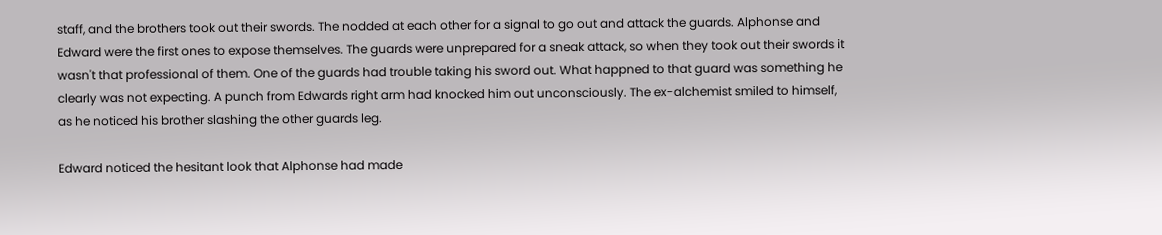staff, and the brothers took out their swords. The nodded at each other for a signal to go out and attack the guards. Alphonse and Edward were the first ones to expose themselves. The guards were unprepared for a sneak attack, so when they took out their swords it wasn't that professional of them. One of the guards had trouble taking his sword out. What happned to that guard was something he clearly was not expecting. A punch from Edwards right arm had knocked him out unconsciously. The ex-alchemist smiled to himself, as he noticed his brother slashing the other guards leg.

Edward noticed the hesitant look that Alphonse had made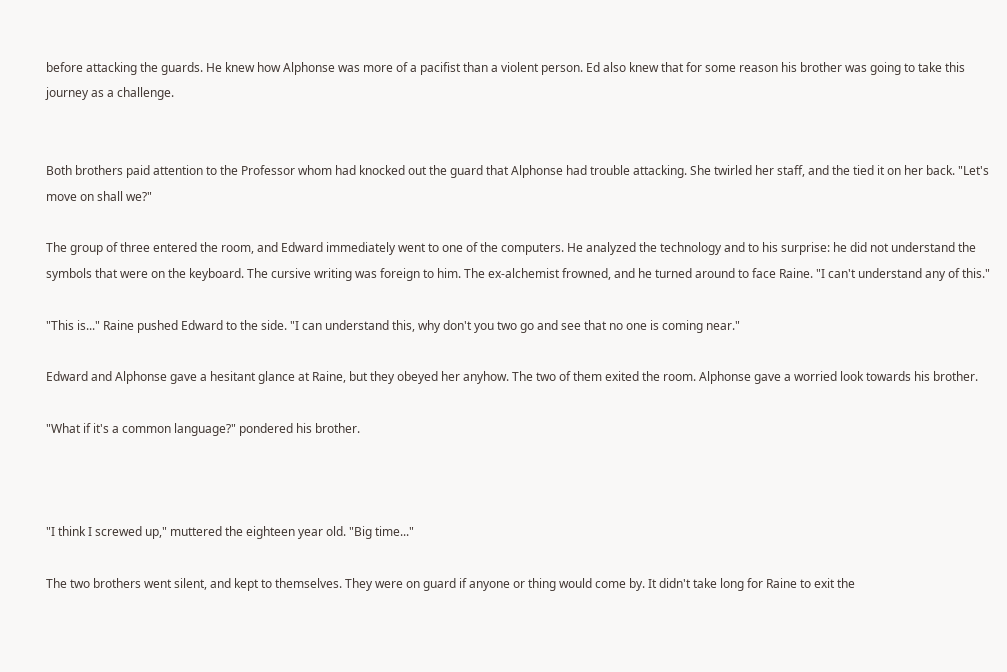before attacking the guards. He knew how Alphonse was more of a pacifist than a violent person. Ed also knew that for some reason his brother was going to take this journey as a challenge.


Both brothers paid attention to the Professor whom had knocked out the guard that Alphonse had trouble attacking. She twirled her staff, and the tied it on her back. "Let's move on shall we?"

The group of three entered the room, and Edward immediately went to one of the computers. He analyzed the technology and to his surprise: he did not understand the symbols that were on the keyboard. The cursive writing was foreign to him. The ex-alchemist frowned, and he turned around to face Raine. "I can't understand any of this."

"This is..." Raine pushed Edward to the side. "I can understand this, why don't you two go and see that no one is coming near."

Edward and Alphonse gave a hesitant glance at Raine, but they obeyed her anyhow. The two of them exited the room. Alphonse gave a worried look towards his brother.

"What if it's a common language?" pondered his brother.



"I think I screwed up," muttered the eighteen year old. "Big time..."

The two brothers went silent, and kept to themselves. They were on guard if anyone or thing would come by. It didn't take long for Raine to exit the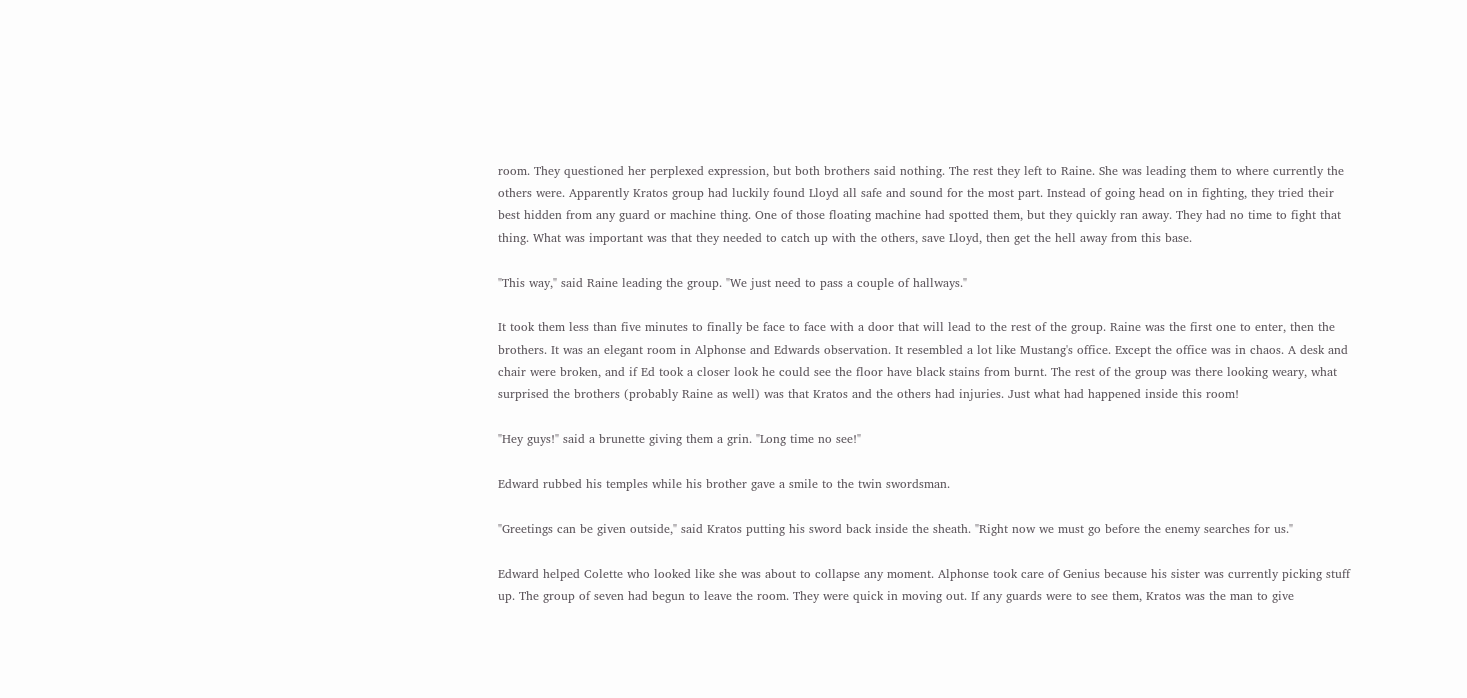room. They questioned her perplexed expression, but both brothers said nothing. The rest they left to Raine. She was leading them to where currently the others were. Apparently Kratos group had luckily found Lloyd all safe and sound for the most part. Instead of going head on in fighting, they tried their best hidden from any guard or machine thing. One of those floating machine had spotted them, but they quickly ran away. They had no time to fight that thing. What was important was that they needed to catch up with the others, save Lloyd, then get the hell away from this base.

"This way," said Raine leading the group. "We just need to pass a couple of hallways."

It took them less than five minutes to finally be face to face with a door that will lead to the rest of the group. Raine was the first one to enter, then the brothers. It was an elegant room in Alphonse and Edwards observation. It resembled a lot like Mustang's office. Except the office was in chaos. A desk and chair were broken, and if Ed took a closer look he could see the floor have black stains from burnt. The rest of the group was there looking weary, what surprised the brothers (probably Raine as well) was that Kratos and the others had injuries. Just what had happened inside this room!

"Hey guys!" said a brunette giving them a grin. "Long time no see!"

Edward rubbed his temples while his brother gave a smile to the twin swordsman.

"Greetings can be given outside," said Kratos putting his sword back inside the sheath. "Right now we must go before the enemy searches for us."

Edward helped Colette who looked like she was about to collapse any moment. Alphonse took care of Genius because his sister was currently picking stuff up. The group of seven had begun to leave the room. They were quick in moving out. If any guards were to see them, Kratos was the man to give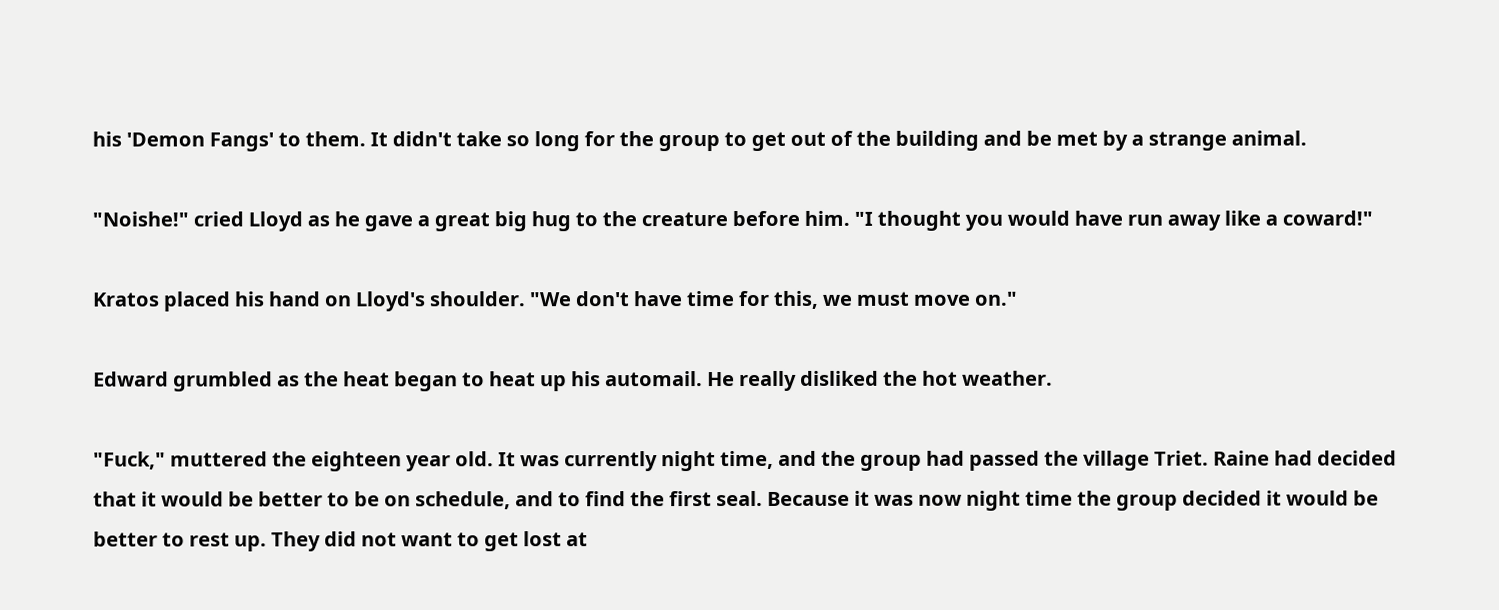his 'Demon Fangs' to them. It didn't take so long for the group to get out of the building and be met by a strange animal.

"Noishe!" cried Lloyd as he gave a great big hug to the creature before him. "I thought you would have run away like a coward!"

Kratos placed his hand on Lloyd's shoulder. "We don't have time for this, we must move on."

Edward grumbled as the heat began to heat up his automail. He really disliked the hot weather.

"Fuck," muttered the eighteen year old. It was currently night time, and the group had passed the village Triet. Raine had decided that it would be better to be on schedule, and to find the first seal. Because it was now night time the group decided it would be better to rest up. They did not want to get lost at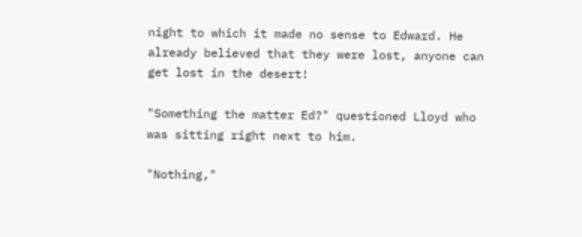night to which it made no sense to Edward. He already believed that they were lost, anyone can get lost in the desert!

"Something the matter Ed?" questioned Lloyd who was sitting right next to him.

"Nothing,"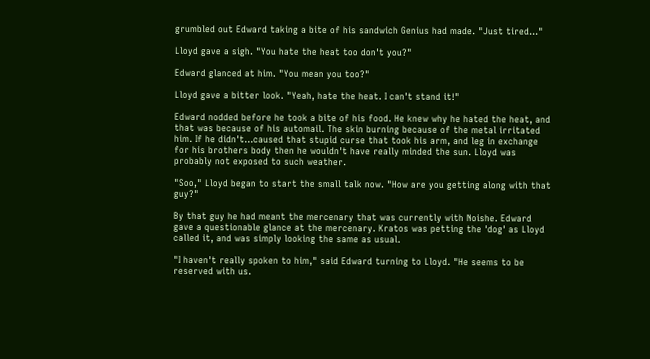grumbled out Edward taking a bite of his sandwich Genius had made. "Just tired..."

Lloyd gave a sigh. "You hate the heat too don't you?"

Edward glanced at him. "You mean you too?"

Lloyd gave a bitter look. "Yeah, hate the heat. I can't stand it!"

Edward nodded before he took a bite of his food. He knew why he hated the heat, and that was because of his automail. The skin burning because of the metal irritated him. If he didn't...caused that stupid curse that took his arm, and leg in exchange for his brothers body then he wouldn't have really minded the sun. Lloyd was probably not exposed to such weather.

"Soo," Lloyd began to start the small talk now. "How are you getting along with that guy?"

By that guy he had meant the mercenary that was currently with Noishe. Edward gave a questionable glance at the mercenary. Kratos was petting the 'dog' as Lloyd called it, and was simply looking the same as usual.

"I haven't really spoken to him," said Edward turning to Lloyd. "He seems to be reserved with us.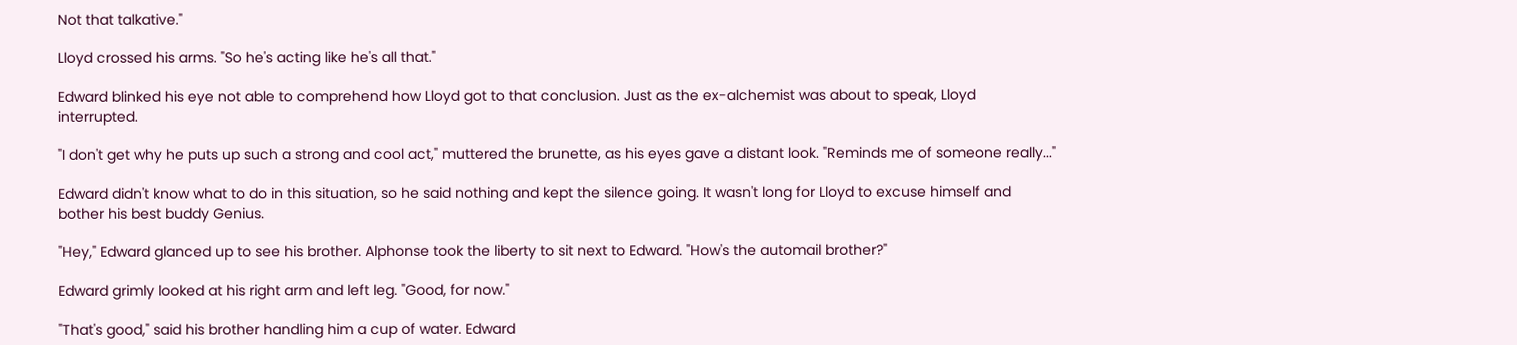Not that talkative."

Lloyd crossed his arms. "So he's acting like he's all that."

Edward blinked his eye not able to comprehend how Lloyd got to that conclusion. Just as the ex-alchemist was about to speak, Lloyd interrupted.

"I don't get why he puts up such a strong and cool act," muttered the brunette, as his eyes gave a distant look. "Reminds me of someone really..."

Edward didn't know what to do in this situation, so he said nothing and kept the silence going. It wasn't long for Lloyd to excuse himself and bother his best buddy Genius.

"Hey," Edward glanced up to see his brother. Alphonse took the liberty to sit next to Edward. "How's the automail brother?"

Edward grimly looked at his right arm and left leg. "Good, for now."

"That's good," said his brother handling him a cup of water. Edward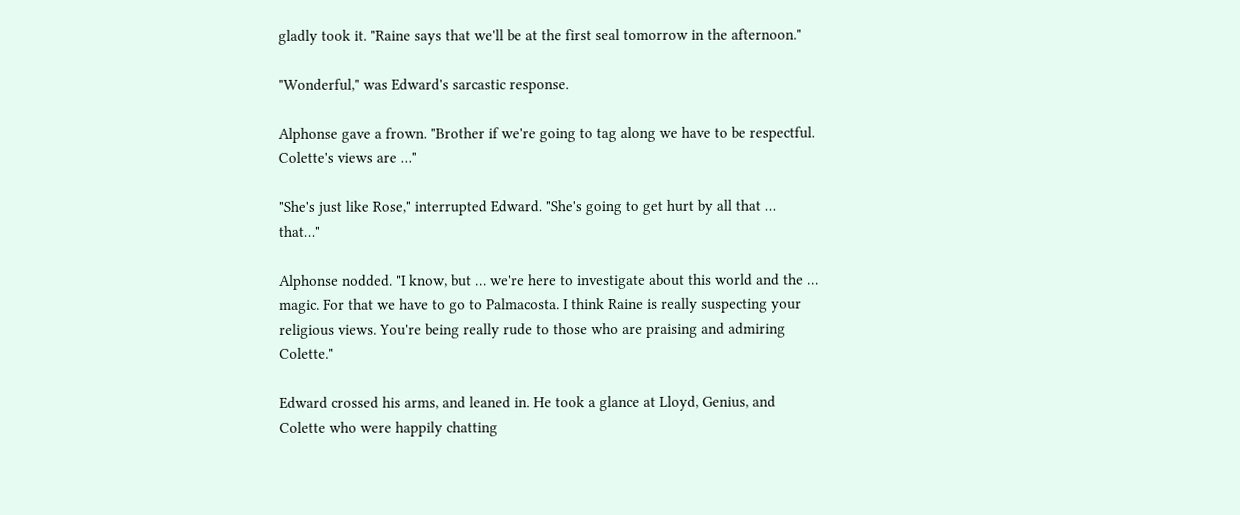gladly took it. "Raine says that we'll be at the first seal tomorrow in the afternoon."

"Wonderful," was Edward's sarcastic response.

Alphonse gave a frown. "Brother if we're going to tag along we have to be respectful. Colette's views are …"

"She's just like Rose," interrupted Edward. "She's going to get hurt by all that … that…"

Alphonse nodded. "I know, but … we're here to investigate about this world and the … magic. For that we have to go to Palmacosta. I think Raine is really suspecting your religious views. You're being really rude to those who are praising and admiring Colette."

Edward crossed his arms, and leaned in. He took a glance at Lloyd, Genius, and Colette who were happily chatting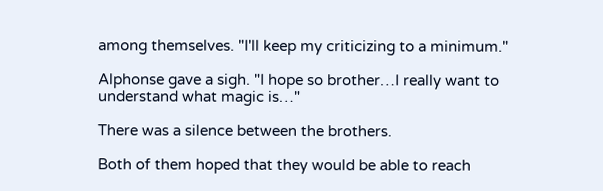among themselves. "I'll keep my criticizing to a minimum."

Alphonse gave a sigh. "I hope so brother…I really want to understand what magic is…"

There was a silence between the brothers.

Both of them hoped that they would be able to reach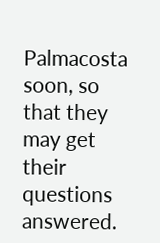Palmacosta soon, so that they may get their questions answered.